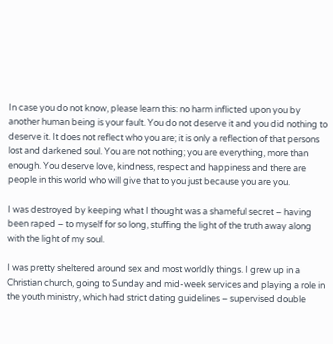In case you do not know, please learn this: no harm inflicted upon you by another human being is your fault. You do not deserve it and you did nothing to deserve it. It does not reflect who you are; it is only a reflection of that persons lost and darkened soul. You are not nothing; you are everything, more than enough. You deserve love, kindness, respect and happiness and there are people in this world who will give that to you just because you are you.

I was destroyed by keeping what I thought was a shameful secret – having been raped – to myself for so long, stuffing the light of the truth away along with the light of my soul.

I was pretty sheltered around sex and most worldly things. I grew up in a Christian church, going to Sunday and mid-week services and playing a role in the youth ministry, which had strict dating guidelines – supervised double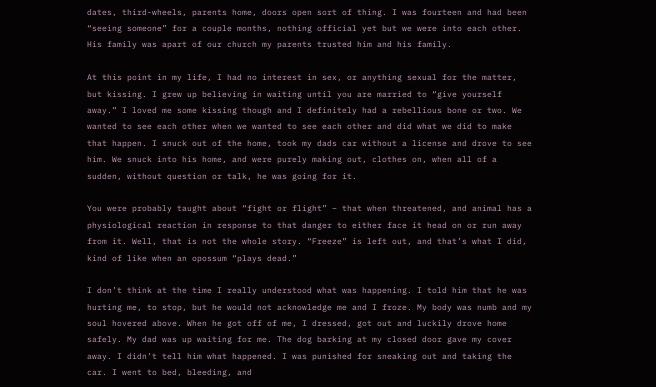dates, third-wheels, parents home, doors open sort of thing. I was fourteen and had been “seeing someone” for a couple months, nothing official yet but we were into each other. His family was apart of our church my parents trusted him and his family.

At this point in my life, I had no interest in sex, or anything sexual for the matter, but kissing. I grew up believing in waiting until you are married to “give yourself away.” I loved me some kissing though and I definitely had a rebellious bone or two. We wanted to see each other when we wanted to see each other and did what we did to make that happen. I snuck out of the home, took my dads car without a license and drove to see him. We snuck into his home, and were purely making out, clothes on, when all of a sudden, without question or talk, he was going for it.

You were probably taught about “fight or flight” – that when threatened, and animal has a physiological reaction in response to that danger to either face it head on or run away from it. Well, that is not the whole story. “Freeze” is left out, and that’s what I did, kind of like when an opossum “plays dead.”

I don’t think at the time I really understood what was happening. I told him that he was hurting me, to stop, but he would not acknowledge me and I froze. My body was numb and my soul hovered above. When he got off of me, I dressed, got out and luckily drove home safely. My dad was up waiting for me. The dog barking at my closed door gave my cover away. I didn’t tell him what happened. I was punished for sneaking out and taking the car. I went to bed, bleeding, and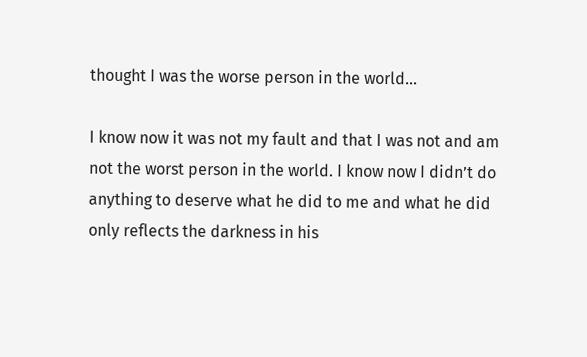thought I was the worse person in the world…

I know now it was not my fault and that I was not and am not the worst person in the world. I know now I didn’t do anything to deserve what he did to me and what he did only reflects the darkness in his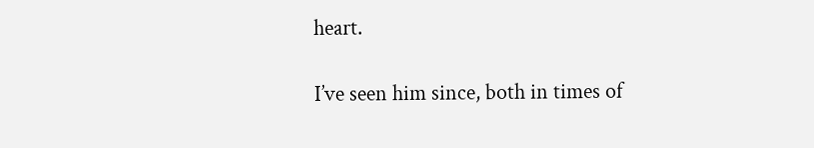heart.

I’ve seen him since, both in times of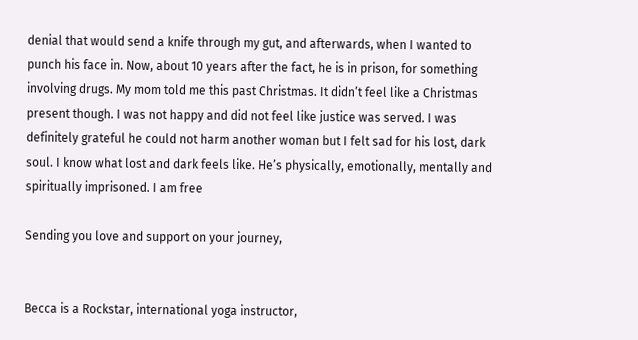denial that would send a knife through my gut, and afterwards, when I wanted to punch his face in. Now, about 10 years after the fact, he is in prison, for something involving drugs. My mom told me this past Christmas. It didn’t feel like a Christmas present though. I was not happy and did not feel like justice was served. I was definitely grateful he could not harm another woman but I felt sad for his lost, dark soul. I know what lost and dark feels like. He’s physically, emotionally, mentally and spiritually imprisoned. I am free

Sending you love and support on your journey,


Becca is a Rockstar, international yoga instructor,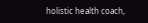holistic health coach,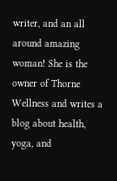writer, and an all around amazing woman! She is the owner of Thorne Wellness and writes a blog about health, yoga, and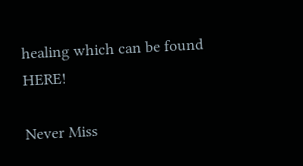healing which can be found HERE!

Never Miss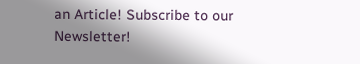an Article! Subscribe to our Newsletter!